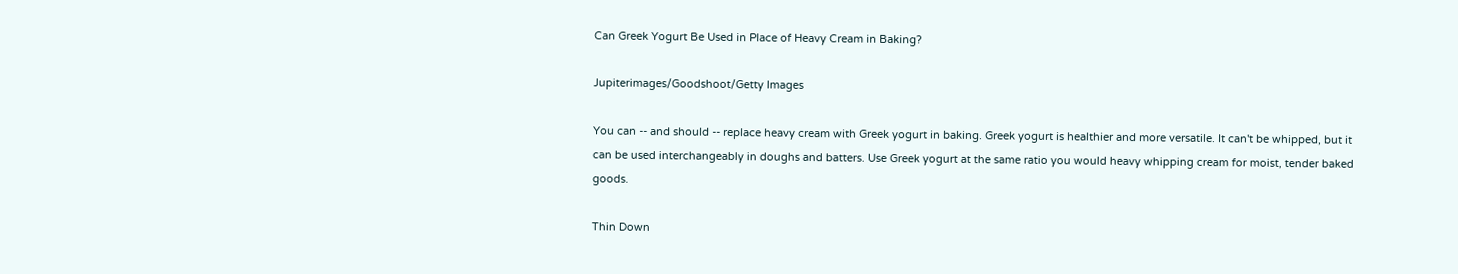Can Greek Yogurt Be Used in Place of Heavy Cream in Baking?

Jupiterimages/Goodshoot/Getty Images

You can -- and should -- replace heavy cream with Greek yogurt in baking. Greek yogurt is healthier and more versatile. It can't be whipped, but it can be used interchangeably in doughs and batters. Use Greek yogurt at the same ratio you would heavy whipping cream for moist, tender baked goods.

Thin Down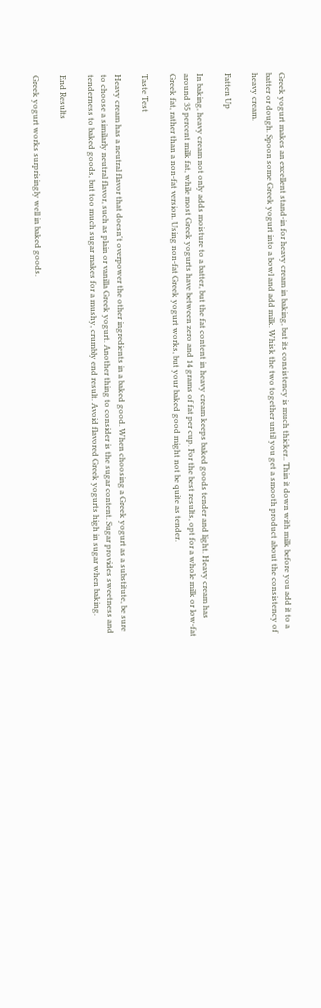Greek yogurt makes an excellent stand-in for heavy cream in baking, but its consistency is much thicker.. Thin it down with milk before you add it to a batter or dough. Spoon some Greek yogurt into a bowl and add milk. Whisk the two together until you get a smooth product about the consistency of heavy cream.

Fatten Up

In baking, heavy cream not only adds moisture to a batter, but the fat content in heavy cream keeps baked goods tender and light. Heavy cream has around 35 percent milk fat, while most Greek yogurts have between zero and 14 grams of fat per cup. For the best results, opt for a whole milk or low-fat Greek fat, rather than a non-fat version. Using non-fat Greek yogurt works, but your baked good might not be quite as tender.

Taste Test

Heavy cream has a neutral flavor that doesn't overpower the other ingredients in a baked good. When choosing a Greek yogurt as a substitute, be sure to choose a similarly neutral flavor, such as plain or vanilla Greek yogurt. Another thing to consider is the sugar content. Sugar provides sweetness and tenderness to baked goods, but too much sugar makes for a mushy, crumbly end result. Avoid flavored Greek yogurts high in sugar when baking.

End Results

Greek yogurt works surprisingly well in baked goods.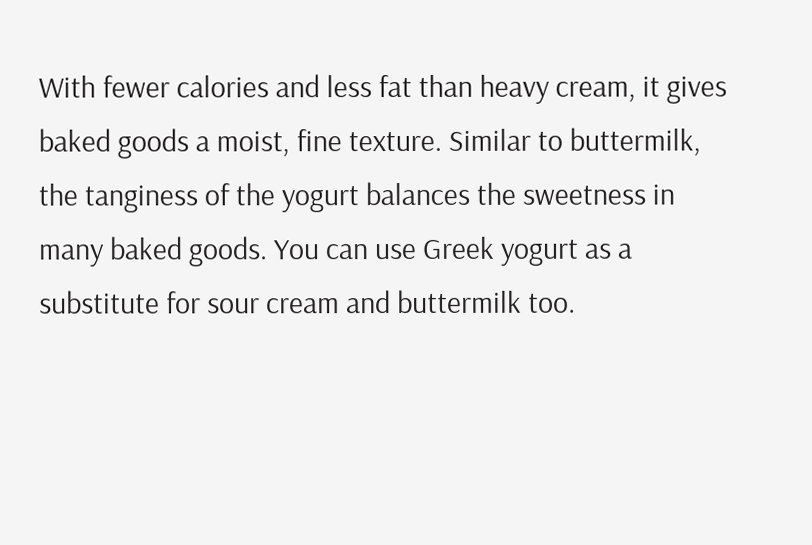With fewer calories and less fat than heavy cream, it gives baked goods a moist, fine texture. Similar to buttermilk, the tanginess of the yogurt balances the sweetness in many baked goods. You can use Greek yogurt as a substitute for sour cream and buttermilk too.